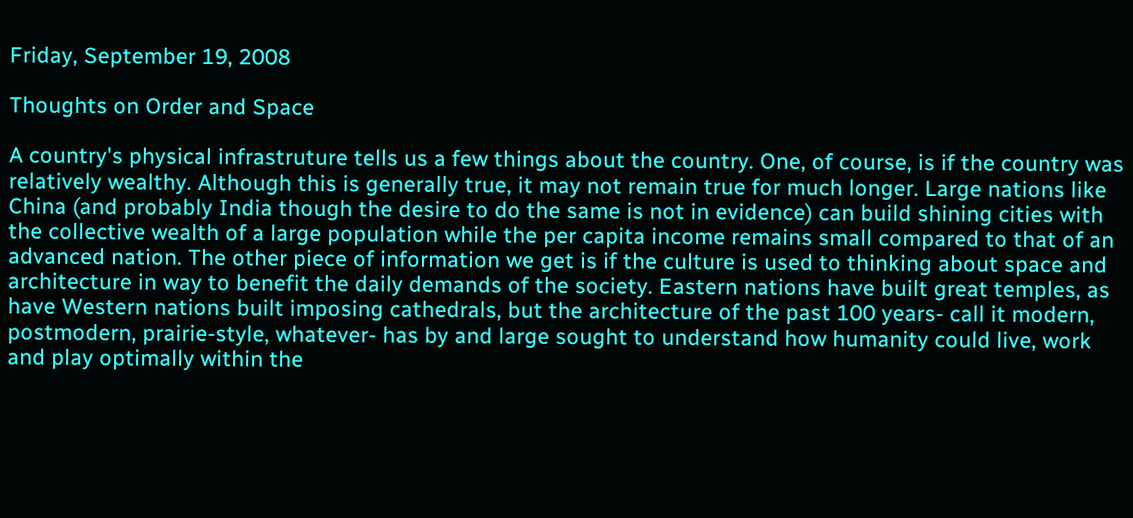Friday, September 19, 2008

Thoughts on Order and Space

A country's physical infrastruture tells us a few things about the country. One, of course, is if the country was relatively wealthy. Although this is generally true, it may not remain true for much longer. Large nations like China (and probably India though the desire to do the same is not in evidence) can build shining cities with the collective wealth of a large population while the per capita income remains small compared to that of an advanced nation. The other piece of information we get is if the culture is used to thinking about space and architecture in way to benefit the daily demands of the society. Eastern nations have built great temples, as have Western nations built imposing cathedrals, but the architecture of the past 100 years- call it modern, postmodern, prairie-style, whatever- has by and large sought to understand how humanity could live, work and play optimally within the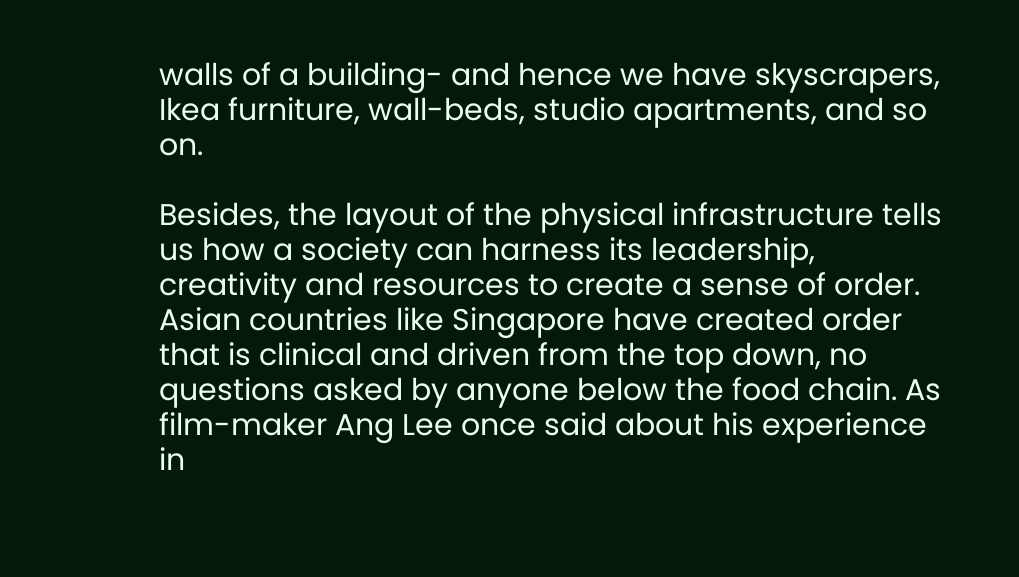walls of a building- and hence we have skyscrapers, Ikea furniture, wall-beds, studio apartments, and so on.

Besides, the layout of the physical infrastructure tells us how a society can harness its leadership, creativity and resources to create a sense of order. Asian countries like Singapore have created order that is clinical and driven from the top down, no questions asked by anyone below the food chain. As film-maker Ang Lee once said about his experience in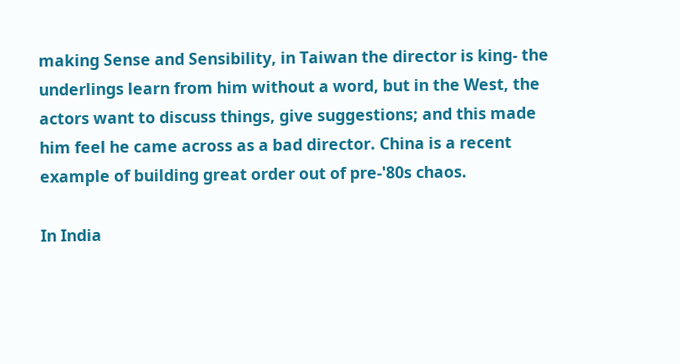making Sense and Sensibility, in Taiwan the director is king- the underlings learn from him without a word, but in the West, the actors want to discuss things, give suggestions; and this made him feel he came across as a bad director. China is a recent example of building great order out of pre-'80s chaos.

In India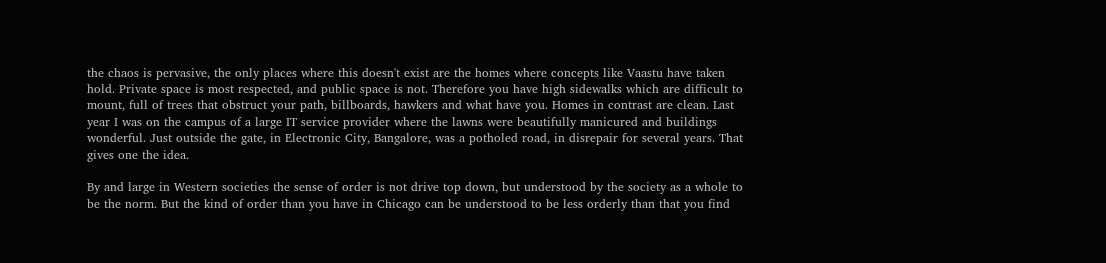the chaos is pervasive, the only places where this doesn't exist are the homes where concepts like Vaastu have taken hold. Private space is most respected, and public space is not. Therefore you have high sidewalks which are difficult to mount, full of trees that obstruct your path, billboards, hawkers and what have you. Homes in contrast are clean. Last year I was on the campus of a large IT service provider where the lawns were beautifully manicured and buildings wonderful. Just outside the gate, in Electronic City, Bangalore, was a potholed road, in disrepair for several years. That gives one the idea.

By and large in Western societies the sense of order is not drive top down, but understood by the society as a whole to be the norm. But the kind of order than you have in Chicago can be understood to be less orderly than that you find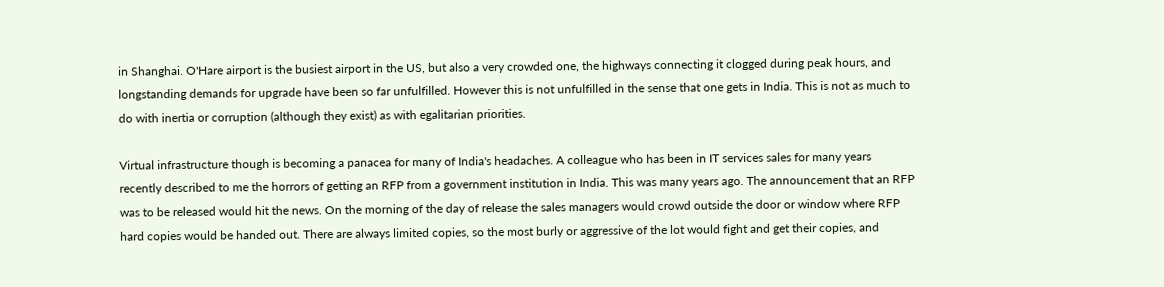in Shanghai. O'Hare airport is the busiest airport in the US, but also a very crowded one, the highways connecting it clogged during peak hours, and longstanding demands for upgrade have been so far unfulfilled. However this is not unfulfilled in the sense that one gets in India. This is not as much to do with inertia or corruption (although they exist) as with egalitarian priorities.

Virtual infrastructure though is becoming a panacea for many of India's headaches. A colleague who has been in IT services sales for many years recently described to me the horrors of getting an RFP from a government institution in India. This was many years ago. The announcement that an RFP was to be released would hit the news. On the morning of the day of release the sales managers would crowd outside the door or window where RFP hard copies would be handed out. There are always limited copies, so the most burly or aggressive of the lot would fight and get their copies, and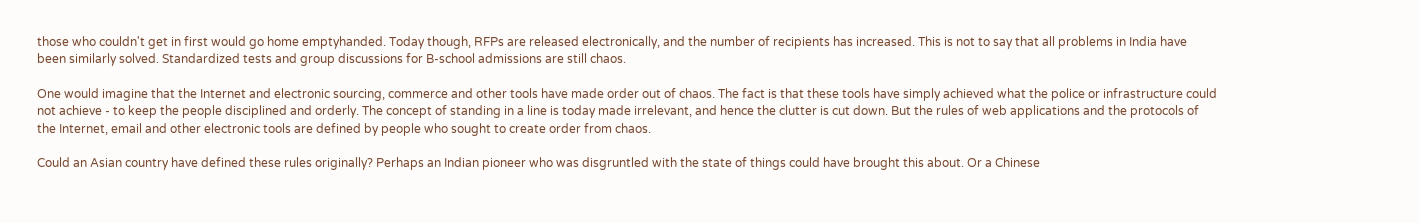those who couldn't get in first would go home emptyhanded. Today though, RFPs are released electronically, and the number of recipients has increased. This is not to say that all problems in India have been similarly solved. Standardized tests and group discussions for B-school admissions are still chaos.

One would imagine that the Internet and electronic sourcing, commerce and other tools have made order out of chaos. The fact is that these tools have simply achieved what the police or infrastructure could not achieve - to keep the people disciplined and orderly. The concept of standing in a line is today made irrelevant, and hence the clutter is cut down. But the rules of web applications and the protocols of the Internet, email and other electronic tools are defined by people who sought to create order from chaos.

Could an Asian country have defined these rules originally? Perhaps an Indian pioneer who was disgruntled with the state of things could have brought this about. Or a Chinese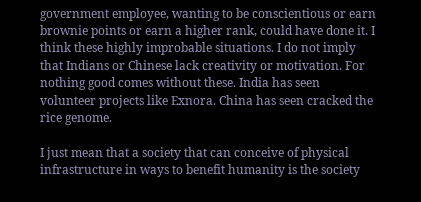government employee, wanting to be conscientious or earn brownie points or earn a higher rank, could have done it. I think these highly improbable situations. I do not imply that Indians or Chinese lack creativity or motivation. For nothing good comes without these. India has seen volunteer projects like Exnora. China has seen cracked the rice genome.

I just mean that a society that can conceive of physical infrastructure in ways to benefit humanity is the society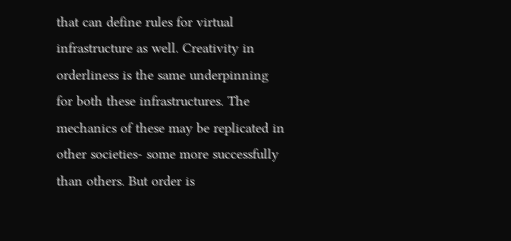that can define rules for virtual infrastructure as well. Creativity in orderliness is the same underpinning for both these infrastructures. The mechanics of these may be replicated in other societies- some more successfully than others. But order is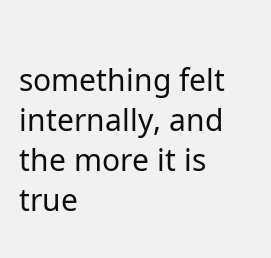something felt internally, and the more it is true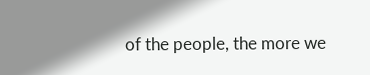of the people, the more we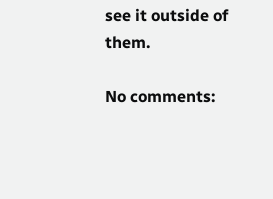see it outside of them.

No comments: